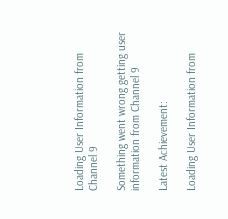Loading User Information from Channel 9

Something went wrong getting user information from Channel 9

Latest Achievement:

Loading User Information from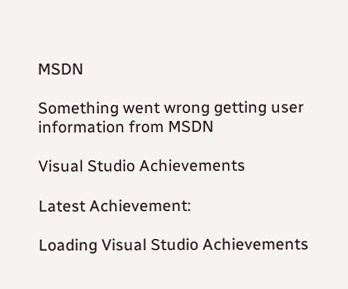MSDN

Something went wrong getting user information from MSDN

Visual Studio Achievements

Latest Achievement:

Loading Visual Studio Achievements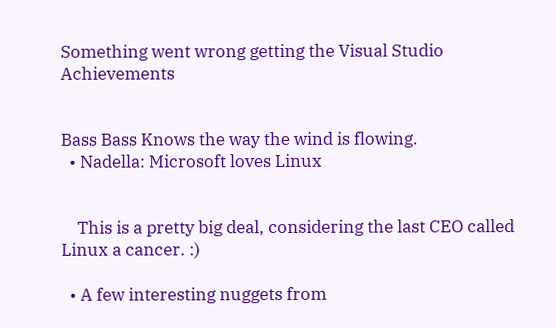Something went wrong getting the Visual Studio Achievements


Bass Bass Knows the way the wind is flowing.
  • Nadella: Microsoft loves Linux


    This is a pretty big deal, considering the last CEO called Linux a cancer. :)

  • A few interesting nuggets from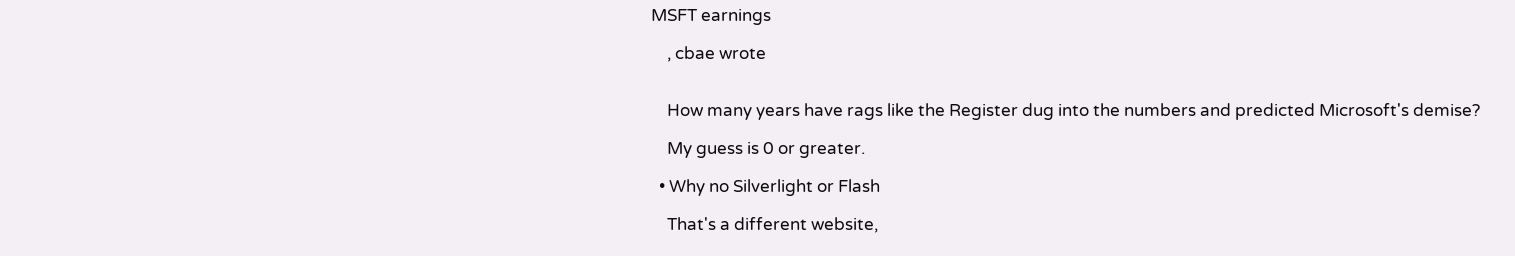MSFT earnings

    , cbae wrote


    How many years have rags like the Register dug into the numbers and predicted Microsoft's demise?

    My guess is 0 or greater.

  • Why no Silverlight or Flash

    That's a different website,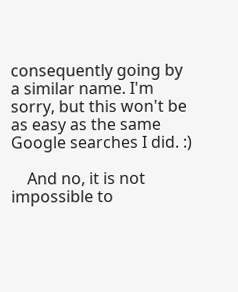consequently going by a similar name. I'm sorry, but this won't be as easy as the same Google searches I did. :)

    And no, it is not impossible to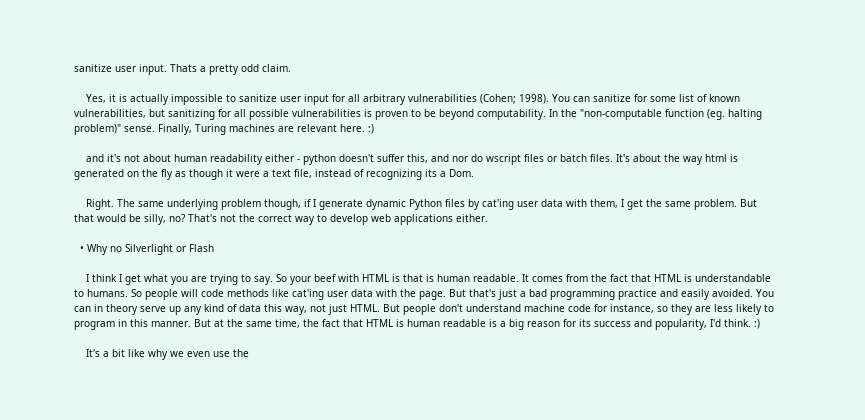sanitize user input. Thats a pretty odd claim.

    Yes, it is actually impossible to sanitize user input for all arbitrary vulnerabilities (Cohen; 1998). You can sanitize for some list of known vulnerabilities, but sanitizing for all possible vulnerabilities is proven to be beyond computability. In the "non-computable function (eg. halting problem)" sense. Finally, Turing machines are relevant here. :)

    and it's not about human readability either - python doesn't suffer this, and nor do wscript files or batch files. It's about the way html is generated on the fly as though it were a text file, instead of recognizing its a Dom.

    Right. The same underlying problem though, if I generate dynamic Python files by cat'ing user data with them, I get the same problem. But that would be silly, no? That's not the correct way to develop web applications either.

  • Why no Silverlight or Flash

    I think I get what you are trying to say. So your beef with HTML is that is human readable. It comes from the fact that HTML is understandable to humans. So people will code methods like cat'ing user data with the page. But that's just a bad programming practice and easily avoided. You can in theory serve up any kind of data this way, not just HTML. But people don't understand machine code for instance, so they are less likely to program in this manner. But at the same time, the fact that HTML is human readable is a big reason for its success and popularity, I'd think. :)

    It's a bit like why we even use the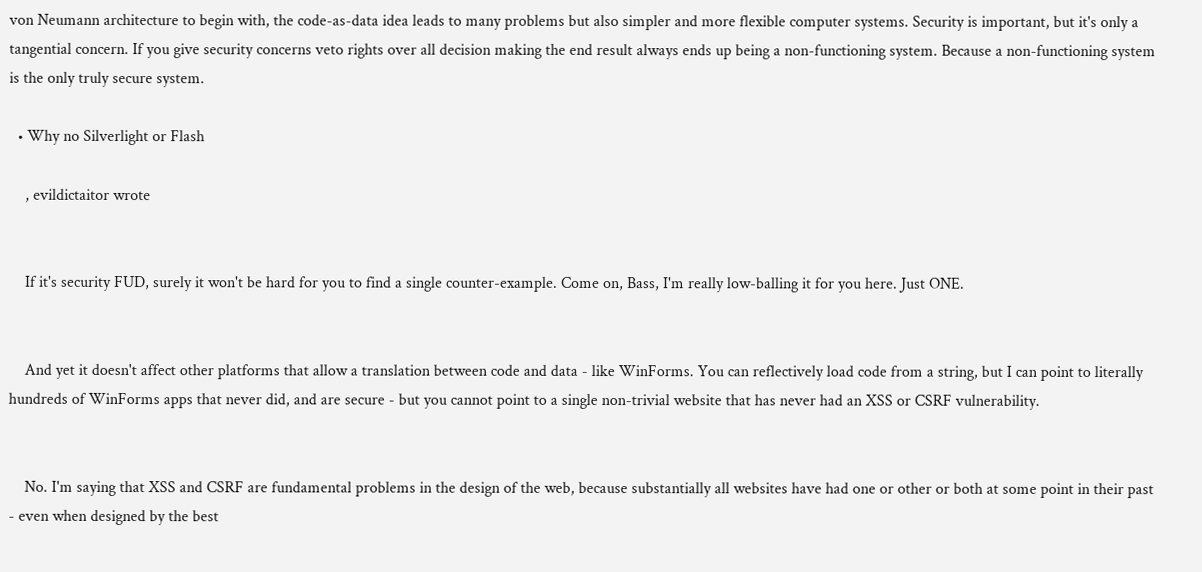von Neumann architecture to begin with, the code-as-data idea leads to many problems but also simpler and more flexible computer systems. Security is important, but it's only a tangential concern. If you give security concerns veto rights over all decision making the end result always ends up being a non-functioning system. Because a non-functioning system is the only truly secure system.

  • Why no Silverlight or Flash

    , evildictaitor wrote


    If it's security FUD, surely it won't be hard for you to find a single counter-example. Come on, Bass, I'm really low-balling it for you here. Just ONE.


    And yet it doesn't affect other platforms that allow a translation between code and data - like WinForms. You can reflectively load code from a string, but I can point to literally hundreds of WinForms apps that never did, and are secure - but you cannot point to a single non-trivial website that has never had an XSS or CSRF vulnerability.


    No. I'm saying that XSS and CSRF are fundamental problems in the design of the web, because substantially all websites have had one or other or both at some point in their past - even when designed by the best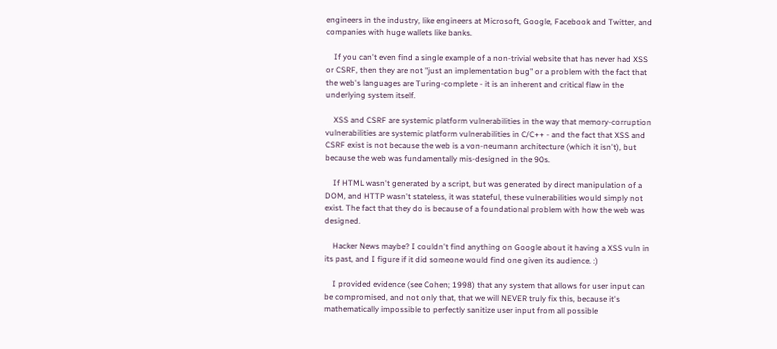engineers in the industry, like engineers at Microsoft, Google, Facebook and Twitter, and companies with huge wallets like banks.

    If you can't even find a single example of a non-trivial website that has never had XSS or CSRF, then they are not "just an implementation bug" or a problem with the fact that the web's languages are Turing-complete - it is an inherent and critical flaw in the underlying system itself.

    XSS and CSRF are systemic platform vulnerabilities in the way that memory-corruption vulnerabilities are systemic platform vulnerabilities in C/C++ - and the fact that XSS and CSRF exist is not because the web is a von-neumann architecture (which it isn't), but because the web was fundamentally mis-designed in the 90s.

    If HTML wasn't generated by a script, but was generated by direct manipulation of a DOM, and HTTP wasn't stateless, it was stateful, these vulnerabilities would simply not exist. The fact that they do is because of a foundational problem with how the web was designed.

    Hacker News maybe? I couldn't find anything on Google about it having a XSS vuln in its past, and I figure if it did someone would find one given its audience. :)

    I provided evidence (see Cohen; 1998) that any system that allows for user input can be compromised, and not only that, that we will NEVER truly fix this, because it's mathematically impossible to perfectly sanitize user input from all possible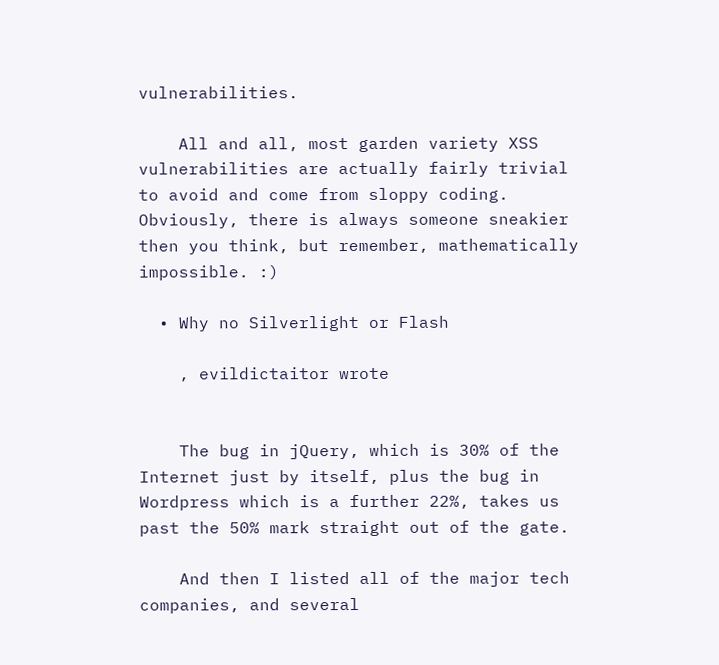vulnerabilities.

    All and all, most garden variety XSS vulnerabilities are actually fairly trivial to avoid and come from sloppy coding. Obviously, there is always someone sneakier then you think, but remember, mathematically impossible. :)

  • Why no Silverlight or Flash

    , evildictaitor wrote


    The bug in jQuery, which is 30% of the Internet just by itself, plus the bug in Wordpress which is a further 22%, takes us past the 50% mark straight out of the gate.

    And then I listed all of the major tech companies, and several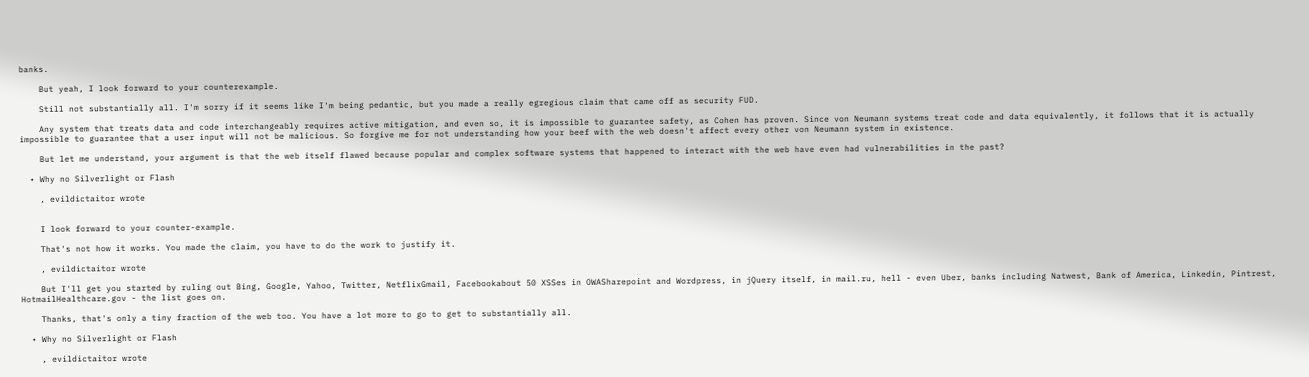banks.

    But yeah, I look forward to your counterexample.

    Still not substantially all. I'm sorry if it seems like I'm being pedantic, but you made a really egregious claim that came off as security FUD.

    Any system that treats data and code interchangeably requires active mitigation, and even so, it is impossible to guarantee safety, as Cohen has proven. Since von Neumann systems treat code and data equivalently, it follows that it is actually impossible to guarantee that a user input will not be malicious. So forgive me for not understanding how your beef with the web doesn't affect every other von Neumann system in existence.

    But let me understand, your argument is that the web itself flawed because popular and complex software systems that happened to interact with the web have even had vulnerabilities in the past?

  • Why no Silverlight or Flash

    , evildictaitor wrote


    I look forward to your counter-example.

    That's not how it works. You made the claim, you have to do the work to justify it.

    , evildictaitor wrote

    But I'll get you started by ruling out Bing, Google, Yahoo, Twitter, NetflixGmail, Facebookabout 50 XSSes in OWASharepoint and Wordpress, in jQuery itself, in mail.ru, hell - even Uber, banks including Natwest, Bank of America, Linkedin, Pintrest, HotmailHealthcare.gov - the list goes on.

    Thanks, that's only a tiny fraction of the web too. You have a lot more to go to get to substantially all.

  • Why no Silverlight or Flash

    , evildictaitor wrote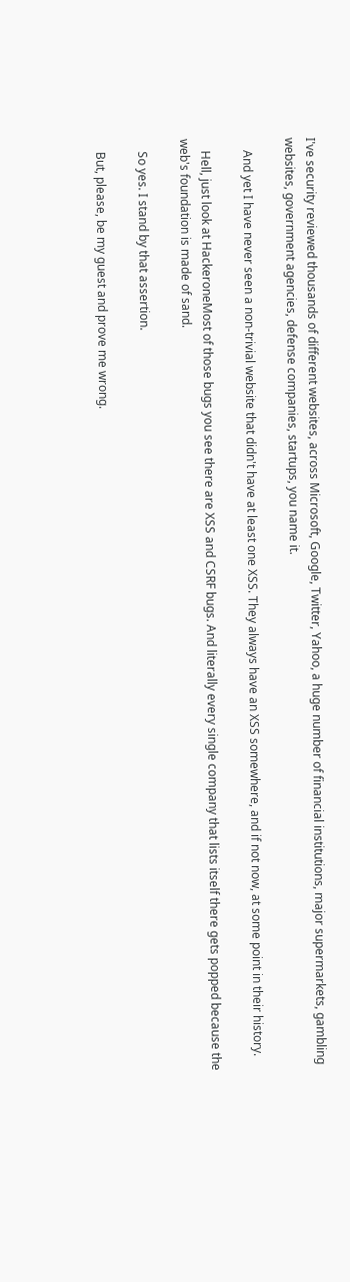I've security reviewed thousands of different websites, across Microsoft, Google, Twitter, Yahoo, a huge number of financial institutions, major supermarkets, gambling websites, government agencies, defense companies, startups, you name it.

    And yet I have never seen a non-trivial website that didn't have at least one XSS. They always have an XSS somewhere, and if not now, at some point in their history.

    Hell, just look at HackeroneMost of those bugs you see there are XSS and CSRF bugs. And literally every single company that lists itself there gets popped because the web's foundation is made of sand.

    So yes. I stand by that assertion.

    But, please, be my guest and prove me wrong.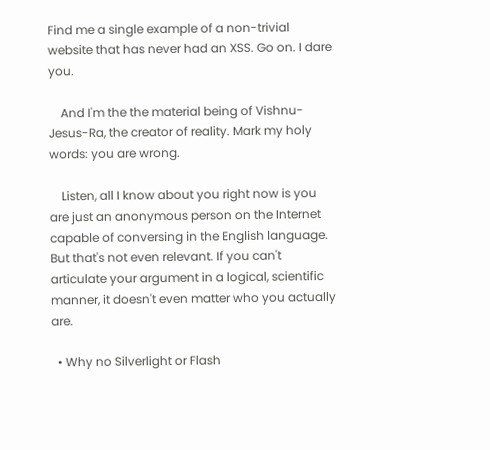Find me a single example of a non-trivial website that has never had an XSS. Go on. I dare you.

    And I'm the the material being of Vishnu-Jesus-Ra, the creator of reality. Mark my holy words: you are wrong.

    Listen, all I know about you right now is you are just an anonymous person on the Internet capable of conversing in the English language. But that's not even relevant. If you can't articulate your argument in a logical, scientific manner, it doesn't even matter who you actually are.

  • Why no Silverlight or Flash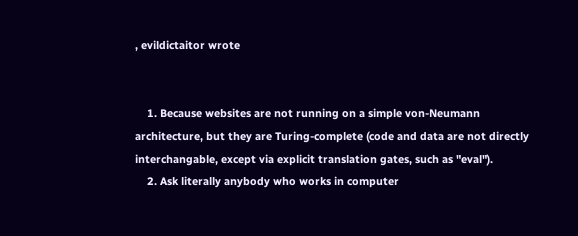, evildictaitor wrote


    1. Because websites are not running on a simple von-Neumann architecture, but they are Turing-complete (code and data are not directly interchangable, except via explicit translation gates, such as "eval").
    2. Ask literally anybody who works in computer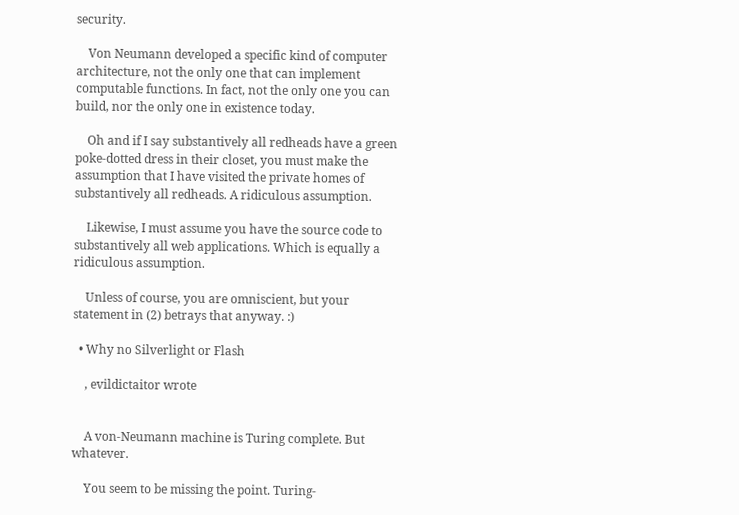security.

    Von Neumann developed a specific kind of computer architecture, not the only one that can implement computable functions. In fact, not the only one you can build, nor the only one in existence today.

    Oh and if I say substantively all redheads have a green poke-dotted dress in their closet, you must make the assumption that I have visited the private homes of substantively all redheads. A ridiculous assumption.

    Likewise, I must assume you have the source code to substantively all web applications. Which is equally a ridiculous assumption.

    Unless of course, you are omniscient, but your statement in (2) betrays that anyway. :)

  • Why no Silverlight or Flash

    , evildictaitor wrote


    A von-Neumann machine is Turing complete. But whatever.

    You seem to be missing the point. Turing-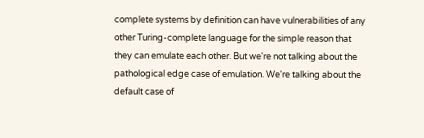complete systems by definition can have vulnerabilities of any other Turing-complete language for the simple reason that they can emulate each other. But we're not talking about the pathological edge case of emulation. We're talking about the default case of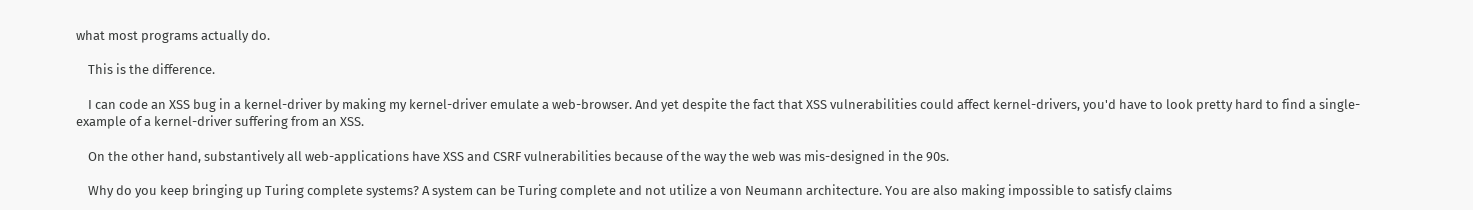what most programs actually do.

    This is the difference.

    I can code an XSS bug in a kernel-driver by making my kernel-driver emulate a web-browser. And yet despite the fact that XSS vulnerabilities could affect kernel-drivers, you'd have to look pretty hard to find a single-example of a kernel-driver suffering from an XSS.

    On the other hand, substantively all web-applications have XSS and CSRF vulnerabilities because of the way the web was mis-designed in the 90s.

    Why do you keep bringing up Turing complete systems? A system can be Turing complete and not utilize a von Neumann architecture. You are also making impossible to satisfy claims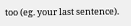too (eg. your last sentence).